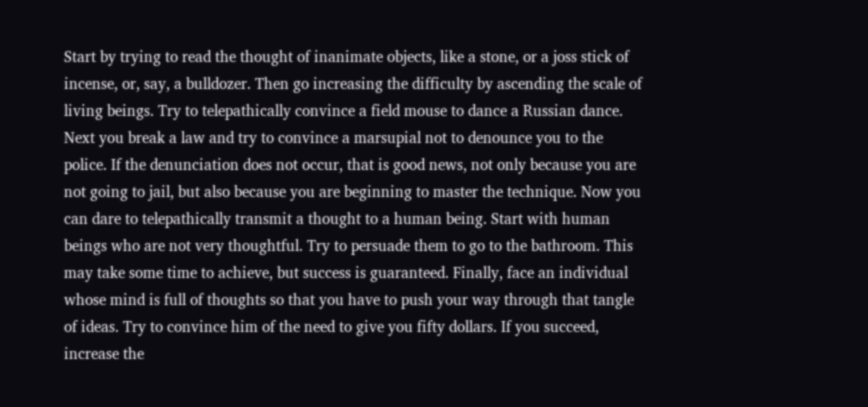Start by trying to read the thought of inanimate objects, like a stone, or a joss stick of incense, or, say, a bulldozer. Then go increasing the difficulty by ascending the scale of living beings. Try to telepathically convince a field mouse to dance a Russian dance. Next you break a law and try to convince a marsupial not to denounce you to the police. If the denunciation does not occur, that is good news, not only because you are not going to jail, but also because you are beginning to master the technique. Now you can dare to telepathically transmit a thought to a human being. Start with human beings who are not very thoughtful. Try to persuade them to go to the bathroom. This may take some time to achieve, but success is guaranteed. Finally, face an individual whose mind is full of thoughts so that you have to push your way through that tangle of ideas. Try to convince him of the need to give you fifty dollars. If you succeed, increase the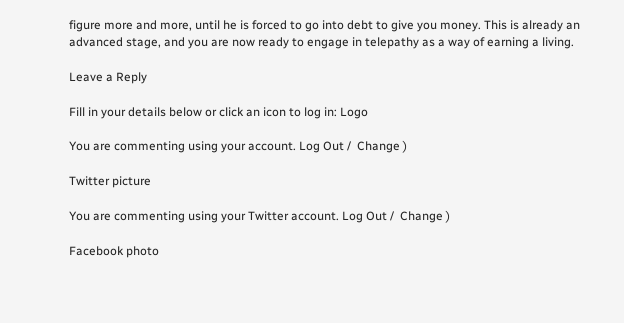figure more and more, until he is forced to go into debt to give you money. This is already an advanced stage, and you are now ready to engage in telepathy as a way of earning a living.

Leave a Reply

Fill in your details below or click an icon to log in: Logo

You are commenting using your account. Log Out /  Change )

Twitter picture

You are commenting using your Twitter account. Log Out /  Change )

Facebook photo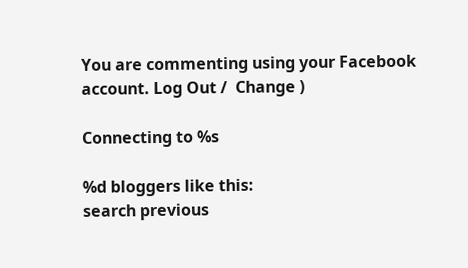You are commenting using your Facebook account. Log Out /  Change )

Connecting to %s

%d bloggers like this:
search previous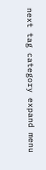next tag category expand menu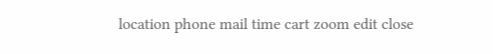location phone mail time cart zoom edit close